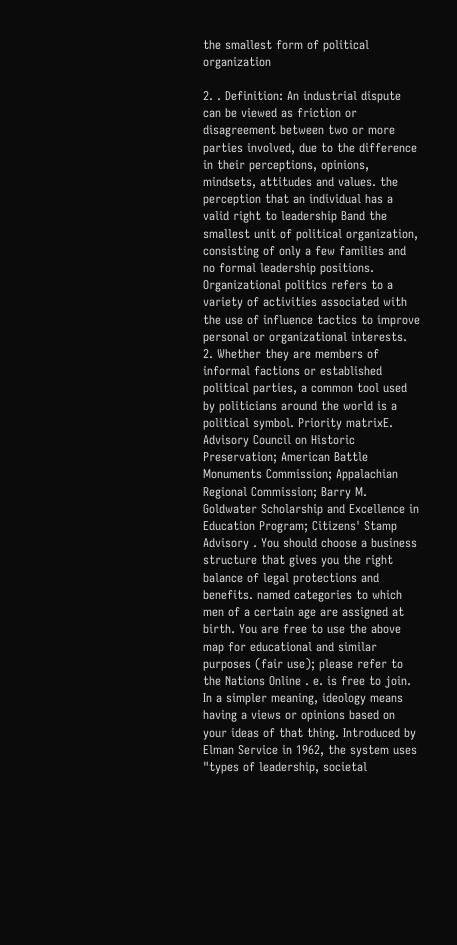the smallest form of political organization

2. . Definition: An industrial dispute can be viewed as friction or disagreement between two or more parties involved, due to the difference in their perceptions, opinions, mindsets, attitudes and values. the perception that an individual has a valid right to leadership Band the smallest unit of political organization, consisting of only a few families and no formal leadership positions. Organizational politics refers to a variety of activities associated with the use of influence tactics to improve personal or organizational interests. 2. Whether they are members of informal factions or established political parties, a common tool used by politicians around the world is a political symbol. Priority matrixE. Advisory Council on Historic Preservation; American Battle Monuments Commission; Appalachian Regional Commission; Barry M. Goldwater Scholarship and Excellence in Education Program; Citizens' Stamp Advisory . You should choose a business structure that gives you the right balance of legal protections and benefits. named categories to which men of a certain age are assigned at birth. You are free to use the above map for educational and similar purposes (fair use); please refer to the Nations Online . e. is free to join. In a simpler meaning, ideology means having a views or opinions based on your ideas of that thing. Introduced by Elman Service in 1962, the system uses "types of leadership, societal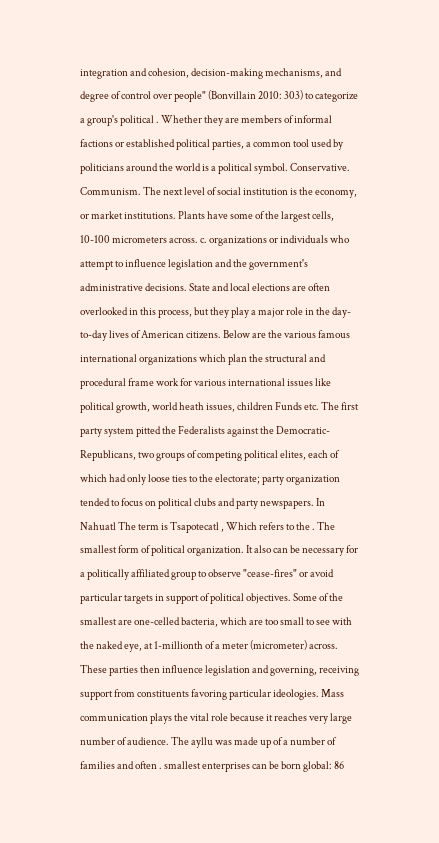integration and cohesion, decision-making mechanisms, and degree of control over people" (Bonvillain 2010: 303) to categorize a group's political . Whether they are members of informal factions or established political parties, a common tool used by politicians around the world is a political symbol. Conservative. Communism. The next level of social institution is the economy, or market institutions. Plants have some of the largest cells, 10-100 micrometers across. c. organizations or individuals who attempt to influence legislation and the government's administrative decisions. State and local elections are often overlooked in this process, but they play a major role in the day-to-day lives of American citizens. Below are the various famous international organizations which plan the structural and procedural frame work for various international issues like political growth, world heath issues, children Funds etc. The first party system pitted the Federalists against the Democratic-Republicans, two groups of competing political elites, each of which had only loose ties to the electorate; party organization tended to focus on political clubs and party newspapers. In Nahuatl The term is Tsapotecatl , Which refers to the . The smallest form of political organization. It also can be necessary for a politically affiliated group to observe "cease-fires" or avoid particular targets in support of political objectives. Some of the smallest are one-celled bacteria, which are too small to see with the naked eye, at 1-millionth of a meter (micrometer) across. These parties then influence legislation and governing, receiving support from constituents favoring particular ideologies. Mass communication plays the vital role because it reaches very large number of audience. The ayllu was made up of a number of families and often . smallest enterprises can be born global: 86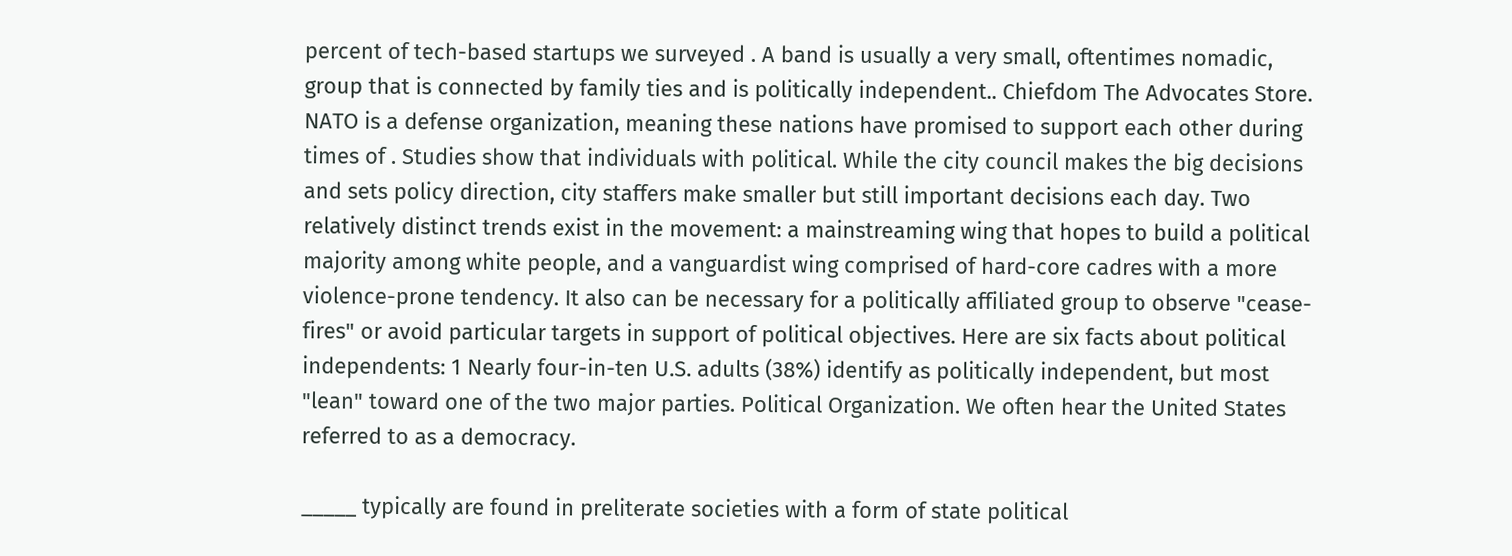percent of tech-based startups we surveyed . A band is usually a very small, oftentimes nomadic, group that is connected by family ties and is politically independent.. Chiefdom The Advocates Store. NATO is a defense organization, meaning these nations have promised to support each other during times of . Studies show that individuals with political. While the city council makes the big decisions and sets policy direction, city staffers make smaller but still important decisions each day. Two relatively distinct trends exist in the movement: a mainstreaming wing that hopes to build a political majority among white people, and a vanguardist wing comprised of hard-core cadres with a more violence-prone tendency. It also can be necessary for a politically affiliated group to observe "cease-fires" or avoid particular targets in support of political objectives. Here are six facts about political independents: 1 Nearly four-in-ten U.S. adults (38%) identify as politically independent, but most "lean" toward one of the two major parties. Political Organization. We often hear the United States referred to as a democracy.

_____ typically are found in preliterate societies with a form of state political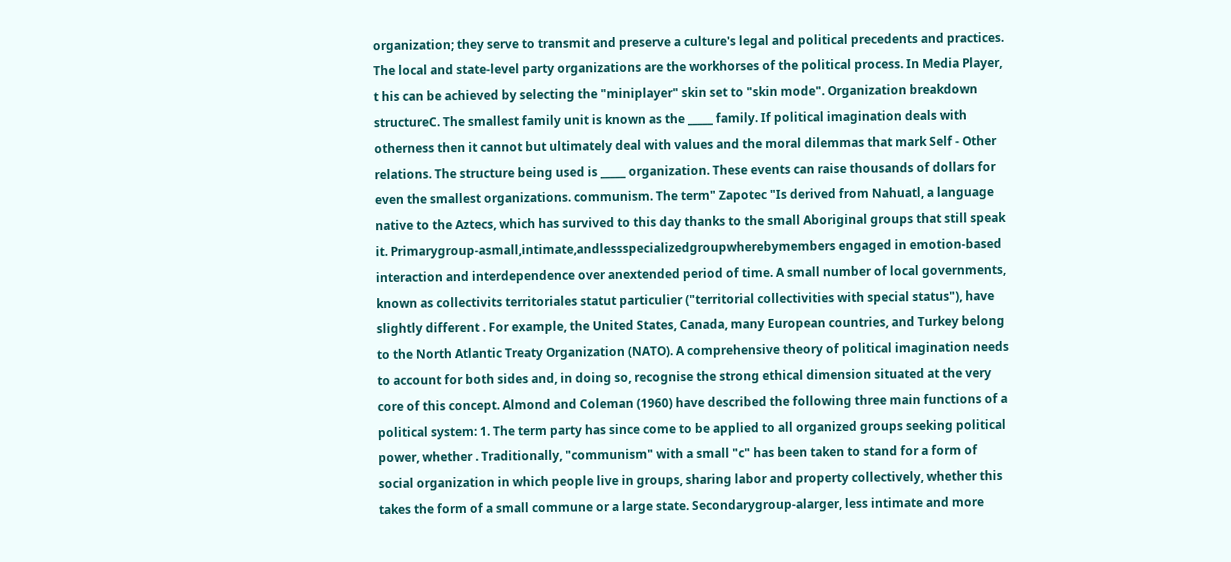organization; they serve to transmit and preserve a culture's legal and political precedents and practices. The local and state-level party organizations are the workhorses of the political process. In Media Player, t his can be achieved by selecting the "miniplayer" skin set to "skin mode". Organization breakdown structureC. The smallest family unit is known as the _____ family. If political imagination deals with otherness then it cannot but ultimately deal with values and the moral dilemmas that mark Self - Other relations. The structure being used is _____ organization. These events can raise thousands of dollars for even the smallest organizations. communism. The term" Zapotec "Is derived from Nahuatl, a language native to the Aztecs, which has survived to this day thanks to the small Aboriginal groups that still speak it. Primarygroup-asmall,intimate,andlessspecializedgroupwherebymembers engaged in emotion-based interaction and interdependence over anextended period of time. A small number of local governments, known as collectivits territoriales statut particulier ("territorial collectivities with special status"), have slightly different . For example, the United States, Canada, many European countries, and Turkey belong to the North Atlantic Treaty Organization (NATO). A comprehensive theory of political imagination needs to account for both sides and, in doing so, recognise the strong ethical dimension situated at the very core of this concept. Almond and Coleman (1960) have described the following three main functions of a political system: 1. The term party has since come to be applied to all organized groups seeking political power, whether . Traditionally, "communism" with a small "c" has been taken to stand for a form of social organization in which people live in groups, sharing labor and property collectively, whether this takes the form of a small commune or a large state. Secondarygroup-alarger, less intimate and more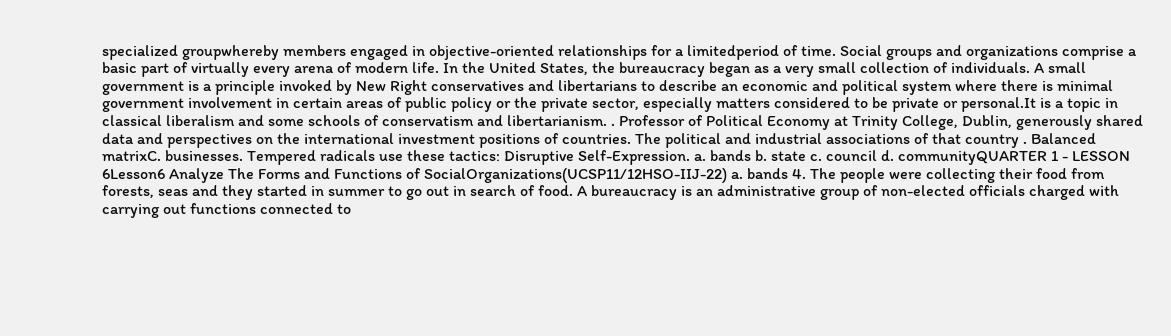specialized groupwhereby members engaged in objective-oriented relationships for a limitedperiod of time. Social groups and organizations comprise a basic part of virtually every arena of modern life. In the United States, the bureaucracy began as a very small collection of individuals. A small government is a principle invoked by New Right conservatives and libertarians to describe an economic and political system where there is minimal government involvement in certain areas of public policy or the private sector, especially matters considered to be private or personal.It is a topic in classical liberalism and some schools of conservatism and libertarianism. . Professor of Political Economy at Trinity College, Dublin, generously shared data and perspectives on the international investment positions of countries. The political and industrial associations of that country . Balanced matrixC. businesses. Tempered radicals use these tactics: Disruptive Self-Expression. a. bands b. state c. council d. communityQUARTER 1 - LESSON 6Lesson6 Analyze The Forms and Functions of SocialOrganizations(UCSP11/12HSO-IIJ-22) a. bands 4. The people were collecting their food from forests, seas and they started in summer to go out in search of food. A bureaucracy is an administrative group of non-elected officials charged with carrying out functions connected to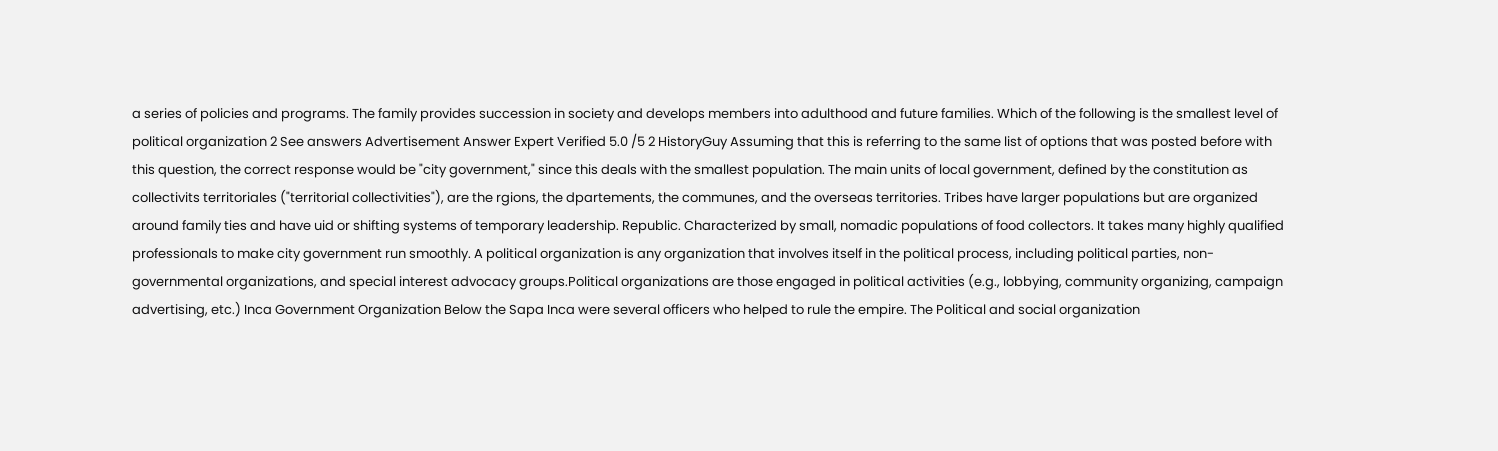a series of policies and programs. The family provides succession in society and develops members into adulthood and future families. Which of the following is the smallest level of political organization 2 See answers Advertisement Answer Expert Verified 5.0 /5 2 HistoryGuy Assuming that this is referring to the same list of options that was posted before with this question, the correct response would be "city government," since this deals with the smallest population. The main units of local government, defined by the constitution as collectivits territoriales ("territorial collectivities"), are the rgions, the dpartements, the communes, and the overseas territories. Tribes have larger populations but are organized around family ties and have uid or shifting systems of temporary leadership. Republic. Characterized by small, nomadic populations of food collectors. It takes many highly qualified professionals to make city government run smoothly. A political organization is any organization that involves itself in the political process, including political parties, non-governmental organizations, and special interest advocacy groups.Political organizations are those engaged in political activities (e.g., lobbying, community organizing, campaign advertising, etc.) Inca Government Organization Below the Sapa Inca were several officers who helped to rule the empire. The Political and social organization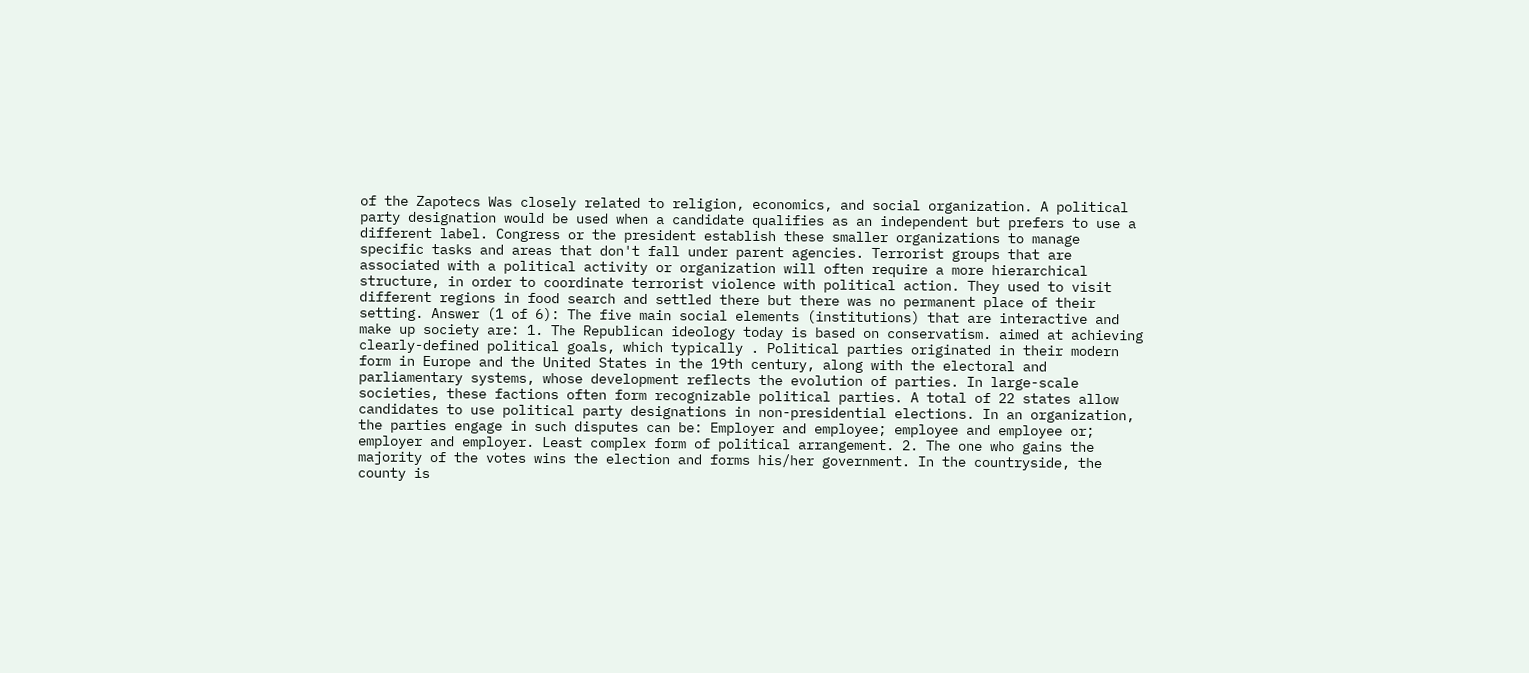of the Zapotecs Was closely related to religion, economics, and social organization. A political party designation would be used when a candidate qualifies as an independent but prefers to use a different label. Congress or the president establish these smaller organizations to manage specific tasks and areas that don't fall under parent agencies. Terrorist groups that are associated with a political activity or organization will often require a more hierarchical structure, in order to coordinate terrorist violence with political action. They used to visit different regions in food search and settled there but there was no permanent place of their setting. Answer (1 of 6): The five main social elements (institutions) that are interactive and make up society are: 1. The Republican ideology today is based on conservatism. aimed at achieving clearly-defined political goals, which typically . Political parties originated in their modern form in Europe and the United States in the 19th century, along with the electoral and parliamentary systems, whose development reflects the evolution of parties. In large-scale societies, these factions often form recognizable political parties. A total of 22 states allow candidates to use political party designations in non-presidential elections. In an organization, the parties engage in such disputes can be: Employer and employee; employee and employee or; employer and employer. Least complex form of political arrangement. 2. The one who gains the majority of the votes wins the election and forms his/her government. In the countryside, the county is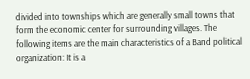divided into townships which are generally small towns that form the economic center for surrounding villages. The following items are the main characteristics of a Band political organization: It is a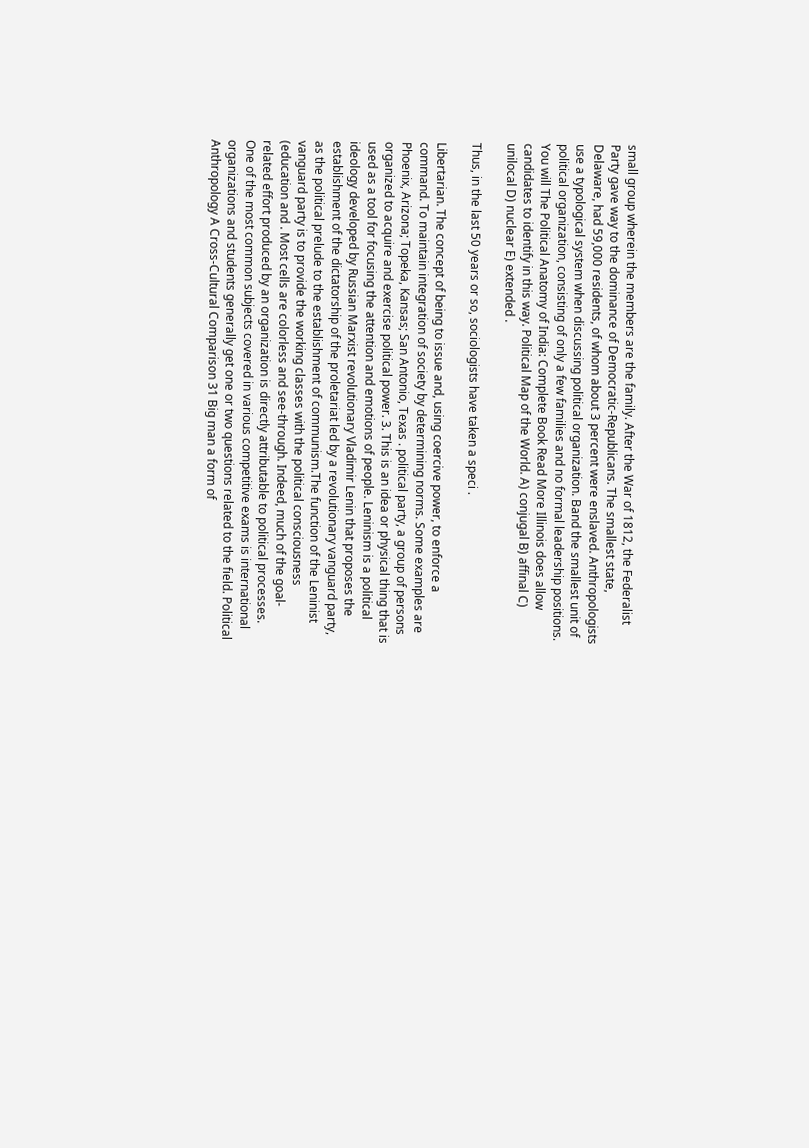small group wherein the members are the family. After the War of 1812, the Federalist Party gave way to the dominance of Democratic-Republicans. The smallest state, Delaware, had 59,000 residents, of whom about 3 percent were enslaved. Anthropologists use a typological system when discussing political organization. Band the smallest unit of political organization, consisting of only a few families and no formal leadership positions. You will The Political Anatomy of India: Complete Book Read More Illinois does allow candidates to identify in this way. Political Map of the World. A) conjugal B) affinal C) unilocal D) nuclear E) extended .

Thus, in the last 50 years or so, sociologists have taken a speci .

Libertarian. The concept of being to issue and, using coercive power, to enforce a command. To maintain integration of society by determining norms. Some examples are Phoenix, Arizona; Topeka, Kansas; San Antonio, Texas . political party, a group of persons organized to acquire and exercise political power. 3. This is an idea or physical thing that is used as a tool for focusing the attention and emotions of people. Leninism is a political ideology developed by Russian Marxist revolutionary Vladimir Lenin that proposes the establishment of the dictatorship of the proletariat led by a revolutionary vanguard party, as the political prelude to the establishment of communism.The function of the Leninist vanguard party is to provide the working classes with the political consciousness (education and . Most cells are colorless and see-through. Indeed, much of the goal-related effort produced by an organization is directly attributable to political processes. One of the most common subjects covered in various competitive exams is international organizations and students generally get one or two questions related to the field. Political Anthropology A Cross-Cultural Comparison 31 Big man a form of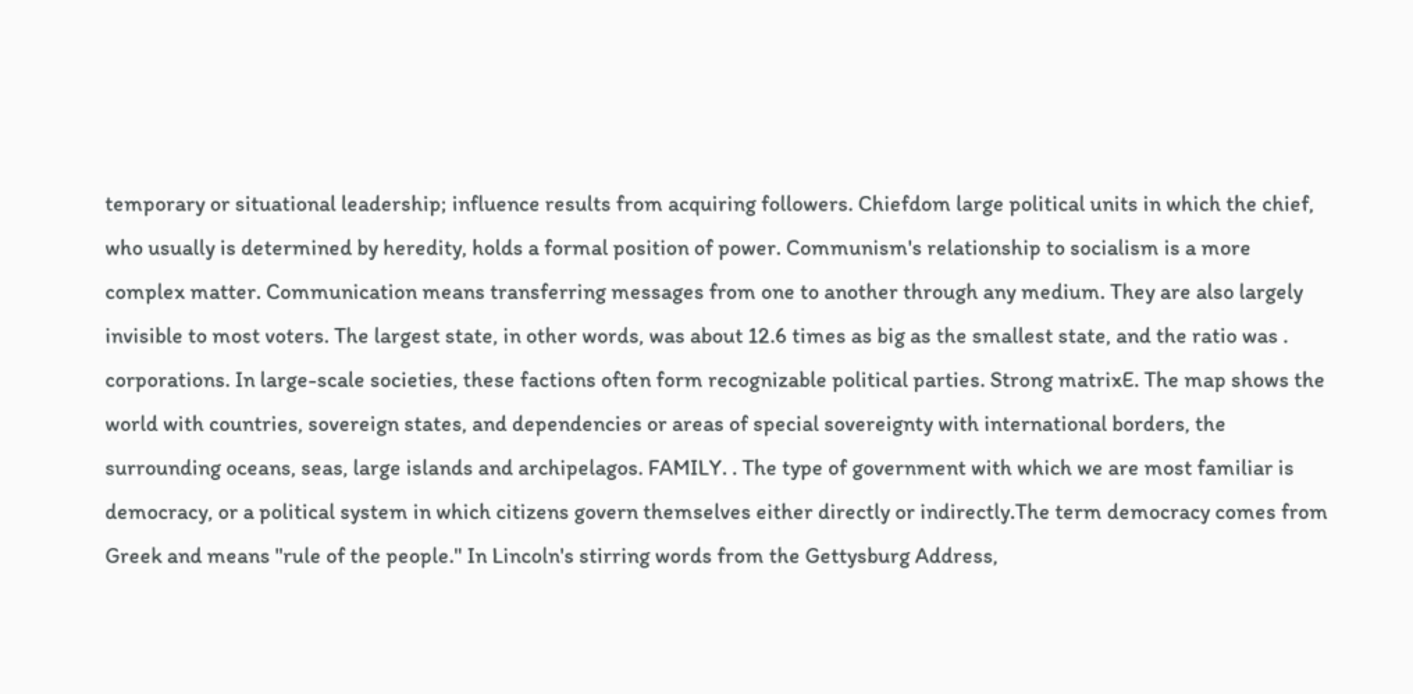temporary or situational leadership; influence results from acquiring followers. Chiefdom large political units in which the chief, who usually is determined by heredity, holds a formal position of power. Communism's relationship to socialism is a more complex matter. Communication means transferring messages from one to another through any medium. They are also largely invisible to most voters. The largest state, in other words, was about 12.6 times as big as the smallest state, and the ratio was . corporations. In large-scale societies, these factions often form recognizable political parties. Strong matrixE. The map shows the world with countries, sovereign states, and dependencies or areas of special sovereignty with international borders, the surrounding oceans, seas, large islands and archipelagos. FAMILY. . The type of government with which we are most familiar is democracy, or a political system in which citizens govern themselves either directly or indirectly.The term democracy comes from Greek and means "rule of the people." In Lincoln's stirring words from the Gettysburg Address,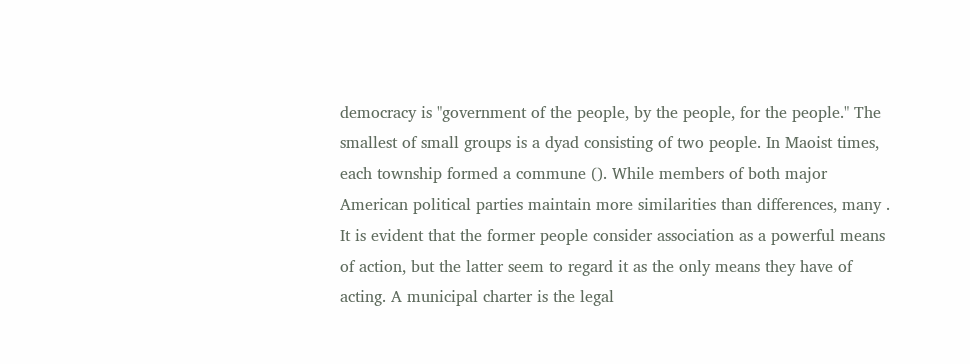democracy is "government of the people, by the people, for the people." The smallest of small groups is a dyad consisting of two people. In Maoist times, each township formed a commune (). While members of both major American political parties maintain more similarities than differences, many . It is evident that the former people consider association as a powerful means of action, but the latter seem to regard it as the only means they have of acting. A municipal charter is the legal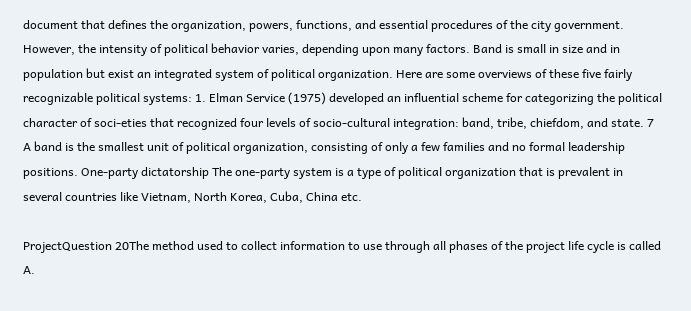document that defines the organization, powers, functions, and essential procedures of the city government. However, the intensity of political behavior varies, depending upon many factors. Band is small in size and in population but exist an integrated system of political organization. Here are some overviews of these five fairly recognizable political systems: 1. Elman Service (1975) developed an influential scheme for categorizing the political character of soci-eties that recognized four levels of socio-cultural integration: band, tribe, chiefdom, and state. 7 A band is the smallest unit of political organization, consisting of only a few families and no formal leadership positions. One-party dictatorship The one-party system is a type of political organization that is prevalent in several countries like Vietnam, North Korea, Cuba, China etc.

ProjectQuestion 20The method used to collect information to use through all phases of the project life cycle is called A.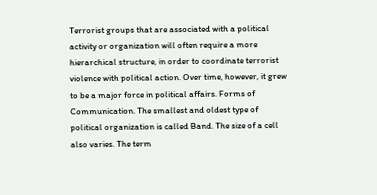Terrorist groups that are associated with a political activity or organization will often require a more hierarchical structure, in order to coordinate terrorist violence with political action. Over time, however, it grew to be a major force in political affairs. Forms of Communication. The smallest and oldest type of political organization is called Band. The size of a cell also varies. The term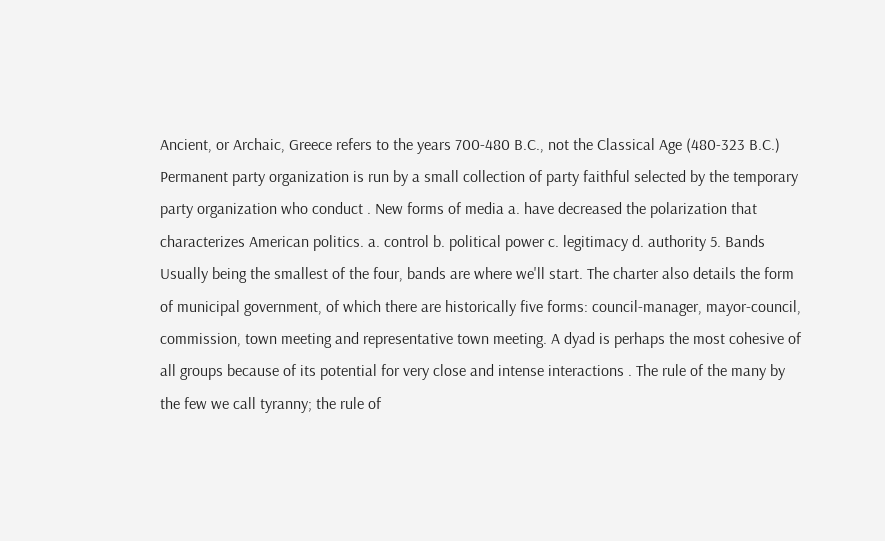Ancient, or Archaic, Greece refers to the years 700-480 B.C., not the Classical Age (480-323 B.C.) Permanent party organization is run by a small collection of party faithful selected by the temporary party organization who conduct . New forms of media a. have decreased the polarization that characterizes American politics. a. control b. political power c. legitimacy d. authority 5. Bands Usually being the smallest of the four, bands are where we'll start. The charter also details the form of municipal government, of which there are historically five forms: council-manager, mayor-council, commission, town meeting and representative town meeting. A dyad is perhaps the most cohesive of all groups because of its potential for very close and intense interactions . The rule of the many by the few we call tyranny; the rule of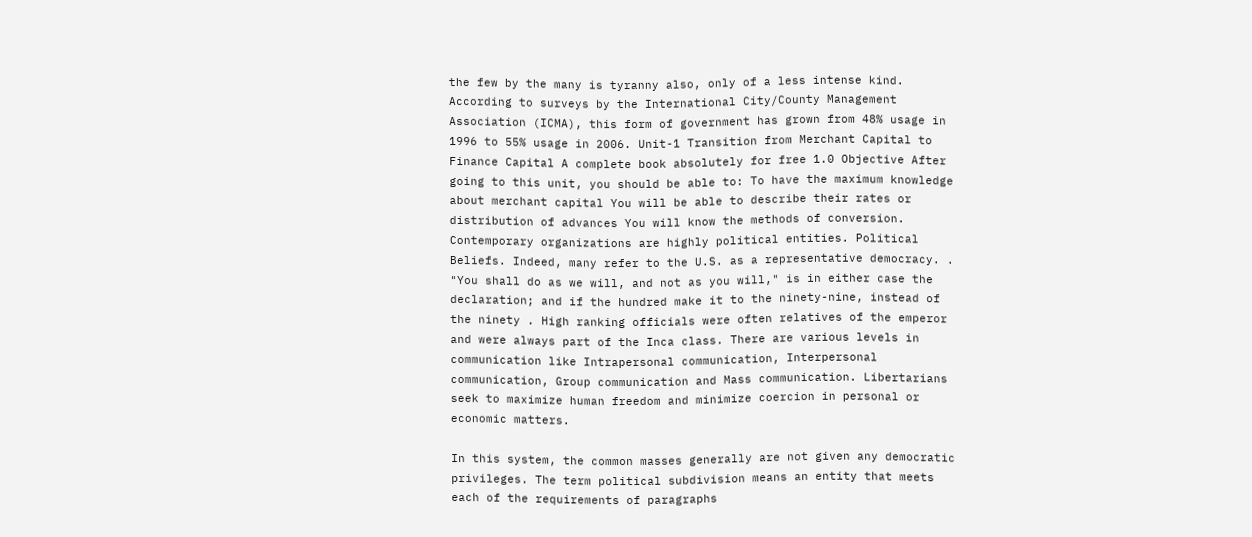the few by the many is tyranny also, only of a less intense kind. According to surveys by the International City/County Management Association (ICMA), this form of government has grown from 48% usage in 1996 to 55% usage in 2006. Unit-1 Transition from Merchant Capital to Finance Capital A complete book absolutely for free 1.0 Objective After going to this unit, you should be able to: To have the maximum knowledge about merchant capital You will be able to describe their rates or distribution of advances You will know the methods of conversion. Contemporary organizations are highly political entities. Political Beliefs. Indeed, many refer to the U.S. as a representative democracy. . "You shall do as we will, and not as you will," is in either case the declaration; and if the hundred make it to the ninety-nine, instead of the ninety . High ranking officials were often relatives of the emperor and were always part of the Inca class. There are various levels in communication like Intrapersonal communication, Interpersonal communication, Group communication and Mass communication. Libertarians seek to maximize human freedom and minimize coercion in personal or economic matters.

In this system, the common masses generally are not given any democratic privileges. The term political subdivision means an entity that meets each of the requirements of paragraphs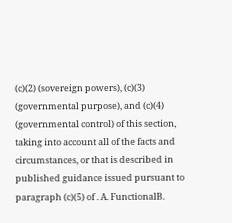(c)(2) (sovereign powers), (c)(3) (governmental purpose), and (c)(4) (governmental control) of this section, taking into account all of the facts and circumstances, or that is described in published guidance issued pursuant to paragraph (c)(5) of . A. FunctionalB.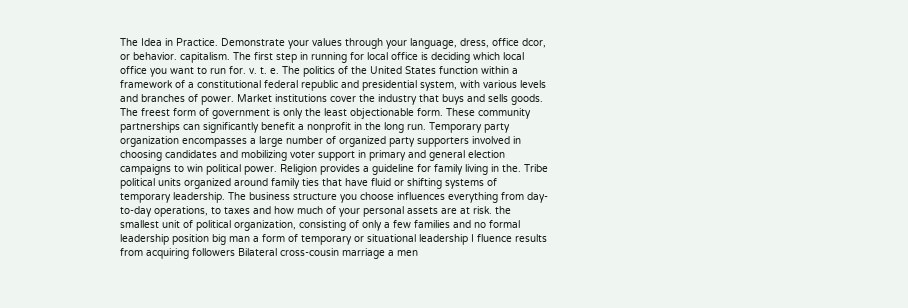The Idea in Practice. Demonstrate your values through your language, dress, office dcor, or behavior. capitalism. The first step in running for local office is deciding which local office you want to run for. v. t. e. The politics of the United States function within a framework of a constitutional federal republic and presidential system, with various levels and branches of power. Market institutions cover the industry that buys and sells goods. The freest form of government is only the least objectionable form. These community partnerships can significantly benefit a nonprofit in the long run. Temporary party organization encompasses a large number of organized party supporters involved in choosing candidates and mobilizing voter support in primary and general election campaigns to win political power. Religion provides a guideline for family living in the. Tribe political units organized around family ties that have fluid or shifting systems of temporary leadership. The business structure you choose influences everything from day-to-day operations, to taxes and how much of your personal assets are at risk. the smallest unit of political organization, consisting of only a few families and no formal leadership position big man a form of temporary or situational leadership I fluence results from acquiring followers Bilateral cross-cousin marriage a men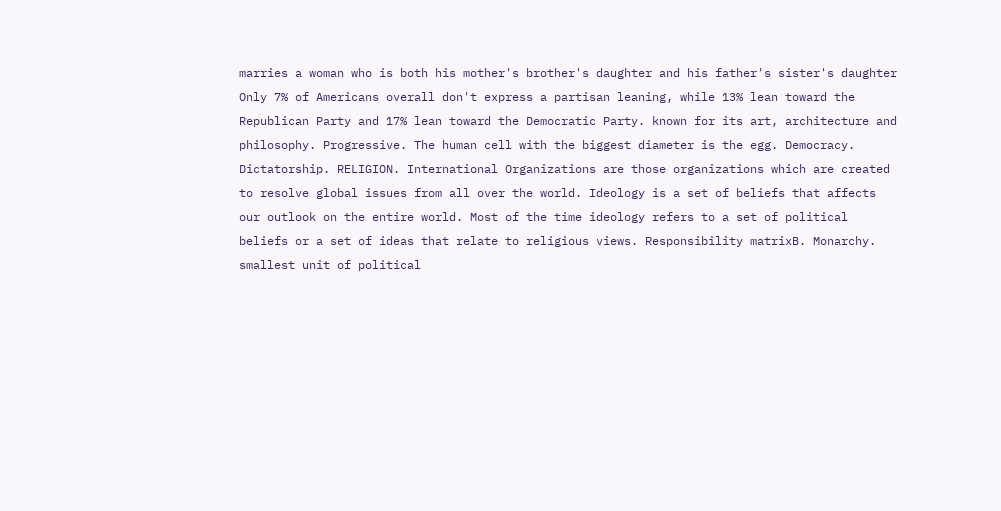marries a woman who is both his mother's brother's daughter and his father's sister's daughter Only 7% of Americans overall don't express a partisan leaning, while 13% lean toward the Republican Party and 17% lean toward the Democratic Party. known for its art, architecture and philosophy. Progressive. The human cell with the biggest diameter is the egg. Democracy. Dictatorship. RELIGION. International Organizations are those organizations which are created to resolve global issues from all over the world. Ideology is a set of beliefs that affects our outlook on the entire world. Most of the time ideology refers to a set of political beliefs or a set of ideas that relate to religious views. Responsibility matrixB. Monarchy. smallest unit of political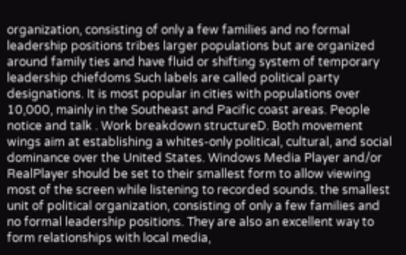organization, consisting of only a few families and no formal leadership positions tribes larger populations but are organized around family ties and have fluid or shifting system of temporary leadership chiefdoms Such labels are called political party designations. It is most popular in cities with populations over 10,000, mainly in the Southeast and Pacific coast areas. People notice and talk . Work breakdown structureD. Both movement wings aim at establishing a whites-only political, cultural, and social dominance over the United States. Windows Media Player and/or RealPlayer should be set to their smallest form to allow viewing most of the screen while listening to recorded sounds. the smallest unit of political organization, consisting of only a few families and no formal leadership positions. They are also an excellent way to form relationships with local media,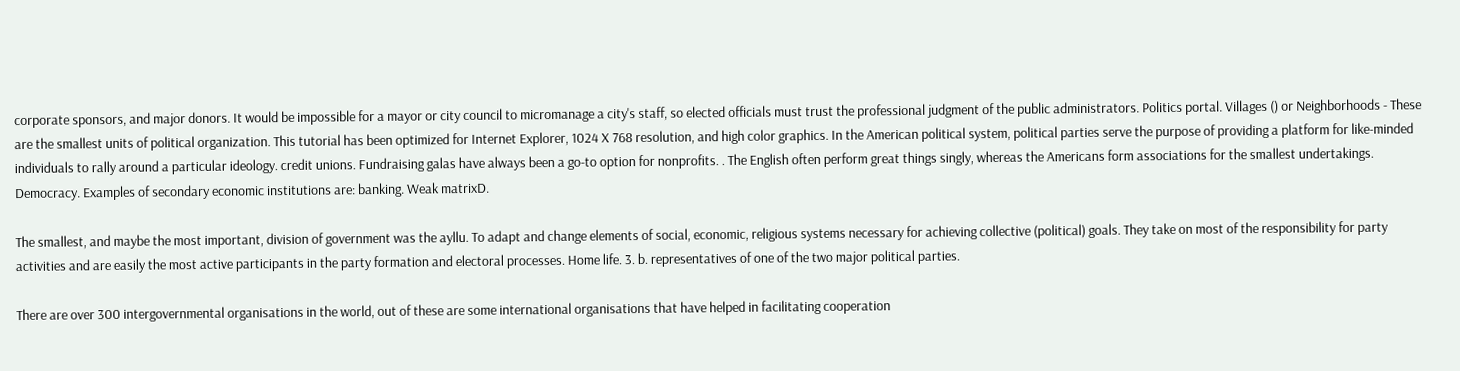corporate sponsors, and major donors. It would be impossible for a mayor or city council to micromanage a city's staff, so elected officials must trust the professional judgment of the public administrators. Politics portal. Villages () or Neighborhoods - These are the smallest units of political organization. This tutorial has been optimized for Internet Explorer, 1024 X 768 resolution, and high color graphics. In the American political system, political parties serve the purpose of providing a platform for like-minded individuals to rally around a particular ideology. credit unions. Fundraising galas have always been a go-to option for nonprofits. . The English often perform great things singly, whereas the Americans form associations for the smallest undertakings. Democracy. Examples of secondary economic institutions are: banking. Weak matrixD.

The smallest, and maybe the most important, division of government was the ayllu. To adapt and change elements of social, economic, religious systems necessary for achieving collective (political) goals. They take on most of the responsibility for party activities and are easily the most active participants in the party formation and electoral processes. Home life. 3. b. representatives of one of the two major political parties.

There are over 300 intergovernmental organisations in the world, out of these are some international organisations that have helped in facilitating cooperation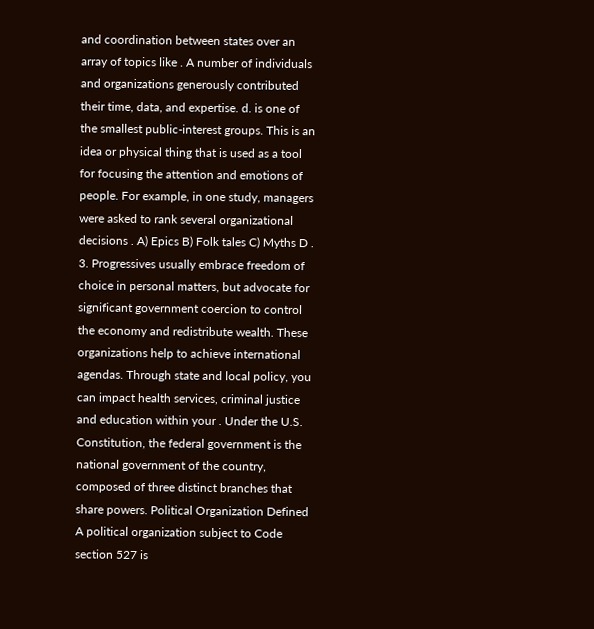and coordination between states over an array of topics like . A number of individuals and organizations generously contributed their time, data, and expertise. d. is one of the smallest public-interest groups. This is an idea or physical thing that is used as a tool for focusing the attention and emotions of people. For example, in one study, managers were asked to rank several organizational decisions . A) Epics B) Folk tales C) Myths D . 3. Progressives usually embrace freedom of choice in personal matters, but advocate for significant government coercion to control the economy and redistribute wealth. These organizations help to achieve international agendas. Through state and local policy, you can impact health services, criminal justice and education within your . Under the U.S. Constitution, the federal government is the national government of the country, composed of three distinct branches that share powers. Political Organization Defined A political organization subject to Code section 527 is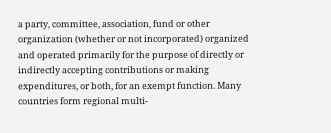a party, committee, association, fund or other organization (whether or not incorporated) organized and operated primarily for the purpose of directly or indirectly accepting contributions or making expenditures, or both, for an exempt function. Many countries form regional multi-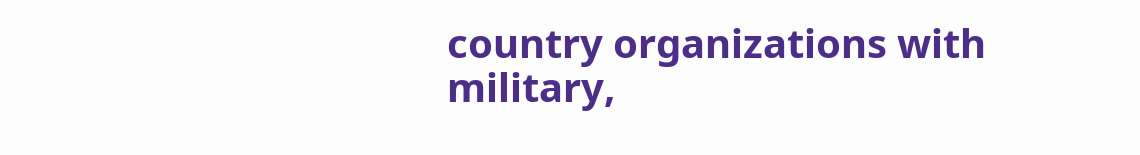country organizations with military,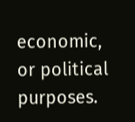economic, or political purposes.